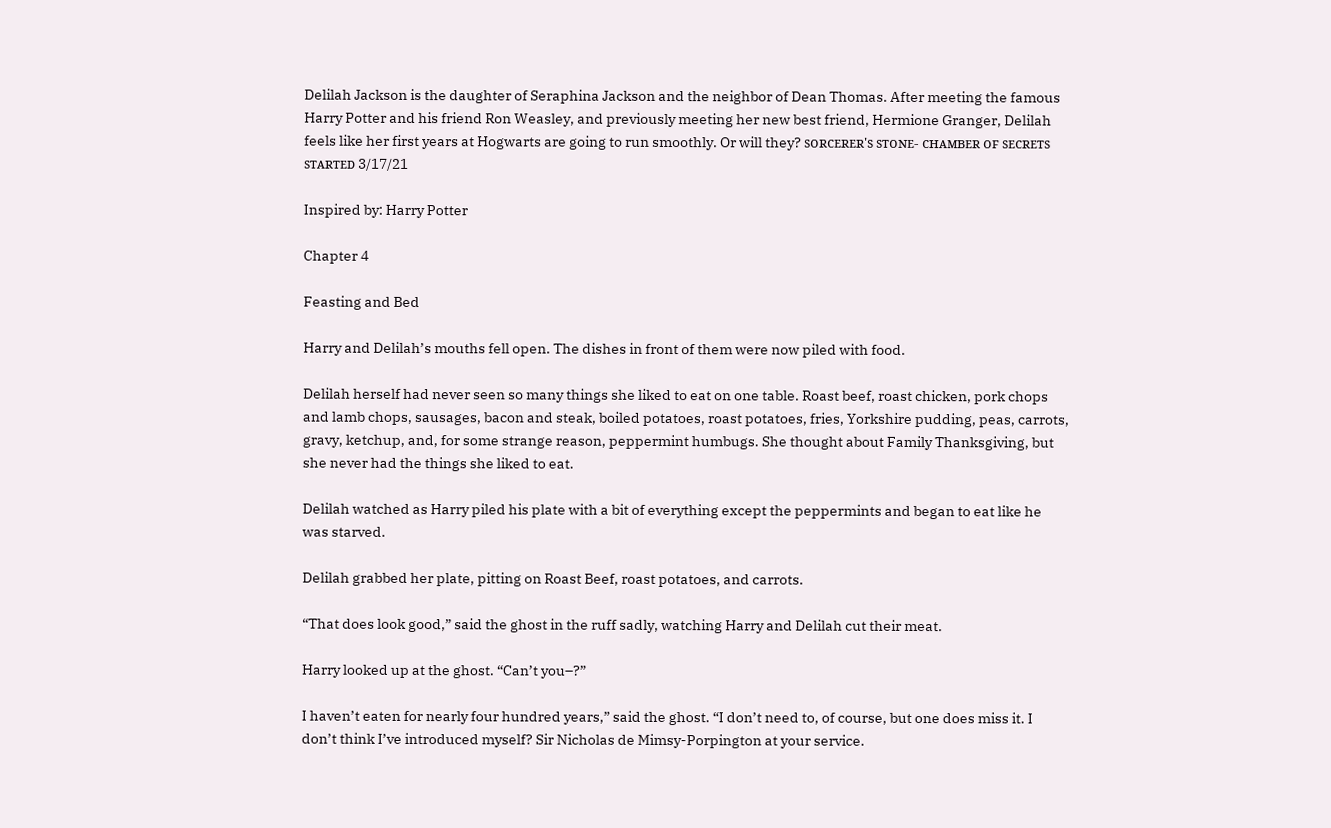Delilah Jackson is the daughter of Seraphina Jackson and the neighbor of Dean Thomas. After meeting the famous Harry Potter and his friend Ron Weasley, and previously meeting her new best friend, Hermione Granger, Delilah feels like her first years at Hogwarts are going to run smoothly. Or will they? sᴏʀᴄᴇʀᴇʀ's sᴛᴏɴᴇ- ᴄʜᴀᴍʙᴇʀ ᴏꜰ sᴇᴄʀᴇᴛs sᴛᴀʀᴛᴇᴅ 3/17/21

Inspired by: Harry Potter

Chapter 4

Feasting and Bed

Harry and Delilah’s mouths fell open. The dishes in front of them were now piled with food.

Delilah herself had never seen so many things she liked to eat on one table. Roast beef, roast chicken, pork chops and lamb chops, sausages, bacon and steak, boiled potatoes, roast potatoes, fries, Yorkshire pudding, peas, carrots, gravy, ketchup, and, for some strange reason, peppermint humbugs. She thought about Family Thanksgiving, but she never had the things she liked to eat.

Delilah watched as Harry piled his plate with a bit of everything except the peppermints and began to eat like he was starved.

Delilah grabbed her plate, pitting on Roast Beef, roast potatoes, and carrots.

“That does look good,” said the ghost in the ruff sadly, watching Harry and Delilah cut their meat.

Harry looked up at the ghost. “Can’t you–?”

I haven’t eaten for nearly four hundred years,” said the ghost. “I don’t need to, of course, but one does miss it. I don’t think I’ve introduced myself? Sir Nicholas de Mimsy-Porpington at your service.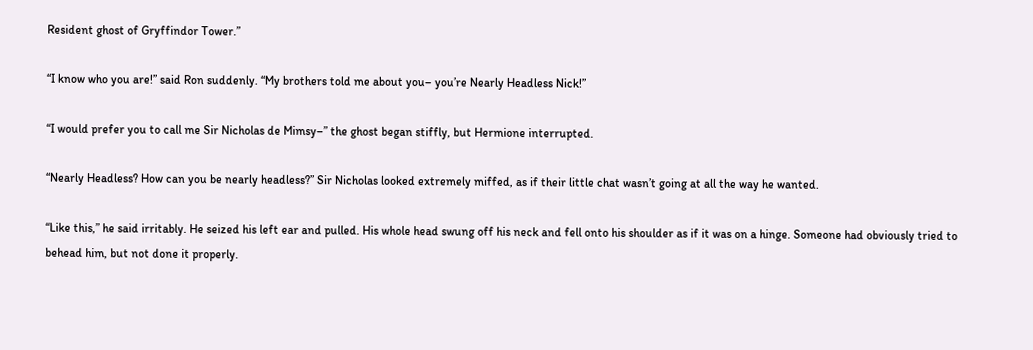Resident ghost of Gryffindor Tower.”

“I know who you are!” said Ron suddenly. “My brothers told me about you– you’re Nearly Headless Nick!”

“I would prefer you to call me Sir Nicholas de Mimsy–” the ghost began stiffly, but Hermione interrupted.

“Nearly Headless? How can you be nearly headless?” Sir Nicholas looked extremely miffed, as if their little chat wasn’t going at all the way he wanted.

“Like this,” he said irritably. He seized his left ear and pulled. His whole head swung off his neck and fell onto his shoulder as if it was on a hinge. Someone had obviously tried to behead him, but not done it properly.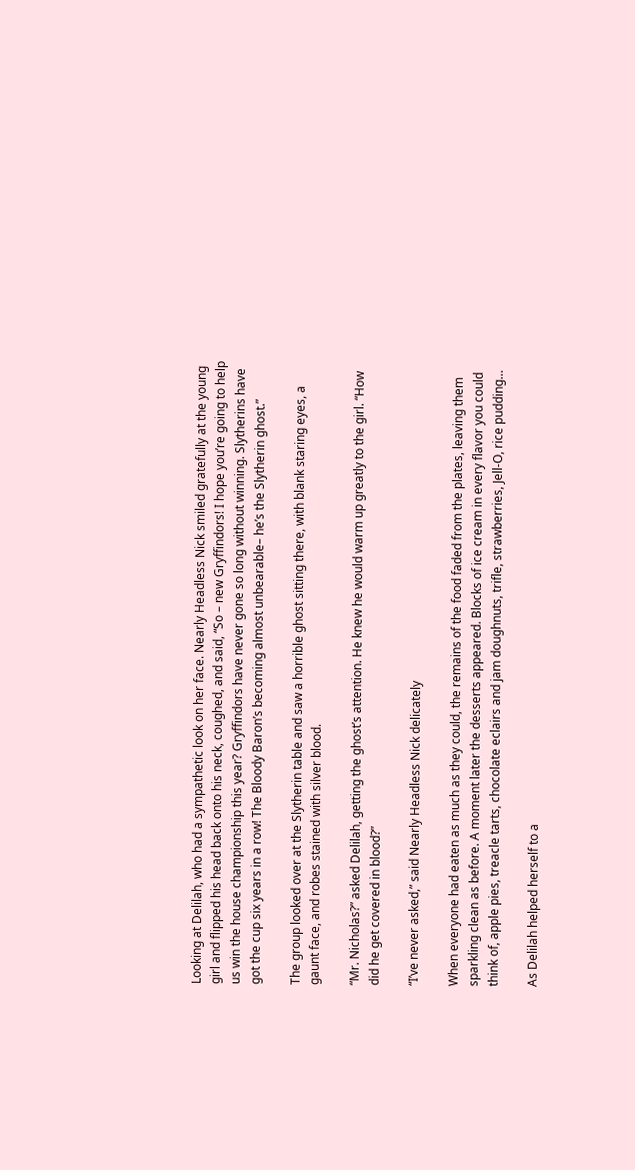Looking at Delilah, who had a sympathetic look on her face. Nearly Headless Nick smiled gratefully at the young girl and flipped his head back onto his neck, coughed, and said, “So – new Gryffindors! I hope you’re going to help us win the house championship this year? Gryffindors have never gone so long without winning. Slytherins have got the cup six years in a row! The Bloody Baron’s becoming almost unbearable– he’s the Slytherin ghost.”

The group looked over at the Slytherin table and saw a horrible ghost sitting there, with blank staring eyes, a gaunt face, and robes stained with silver blood.

“Mr. Nicholas?” asked Delilah, getting the ghost’s attention. He knew he would warm up greatly to the girl. “How did he get covered in blood?”

“I’ve never asked,” said Nearly Headless Nick delicately

When everyone had eaten as much as they could, the remains of the food faded from the plates, leaving them sparkling clean as before. A moment later the desserts appeared. Blocks of ice cream in every flavor you could think of, apple pies, treacle tarts, chocolate eclairs and jam doughnuts, trifle, strawberries, Jell-O, rice pudding…

As Delilah helped herself to a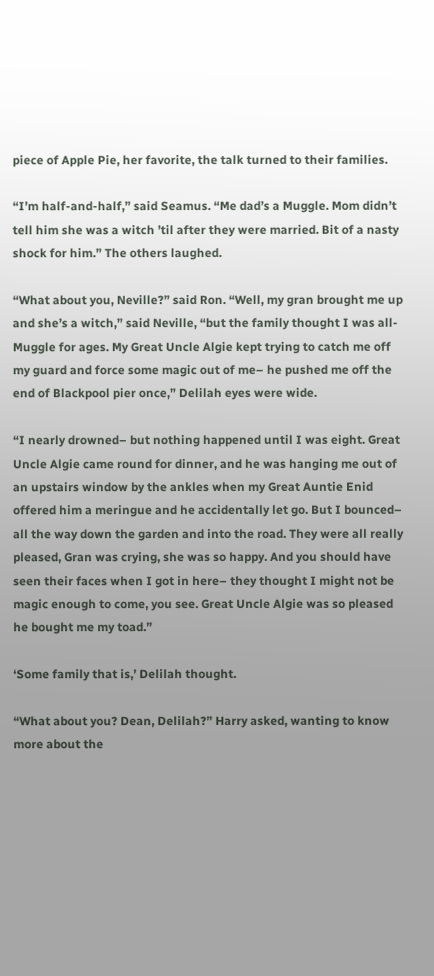piece of Apple Pie, her favorite, the talk turned to their families.

“I’m half-and-half,” said Seamus. “Me dad’s a Muggle. Mom didn’t tell him she was a witch ’til after they were married. Bit of a nasty shock for him.” The others laughed.

“What about you, Neville?” said Ron. “Well, my gran brought me up and she’s a witch,” said Neville, “but the family thought I was all- Muggle for ages. My Great Uncle Algie kept trying to catch me off my guard and force some magic out of me– he pushed me off the end of Blackpool pier once,” Delilah eyes were wide.

“I nearly drowned– but nothing happened until I was eight. Great Uncle Algie came round for dinner, and he was hanging me out of an upstairs window by the ankles when my Great Auntie Enid offered him a meringue and he accidentally let go. But I bounced– all the way down the garden and into the road. They were all really pleased, Gran was crying, she was so happy. And you should have seen their faces when I got in here– they thought I might not be magic enough to come, you see. Great Uncle Algie was so pleased he bought me my toad.”

‘Some family that is,’ Delilah thought.

“What about you? Dean, Delilah?” Harry asked, wanting to know more about the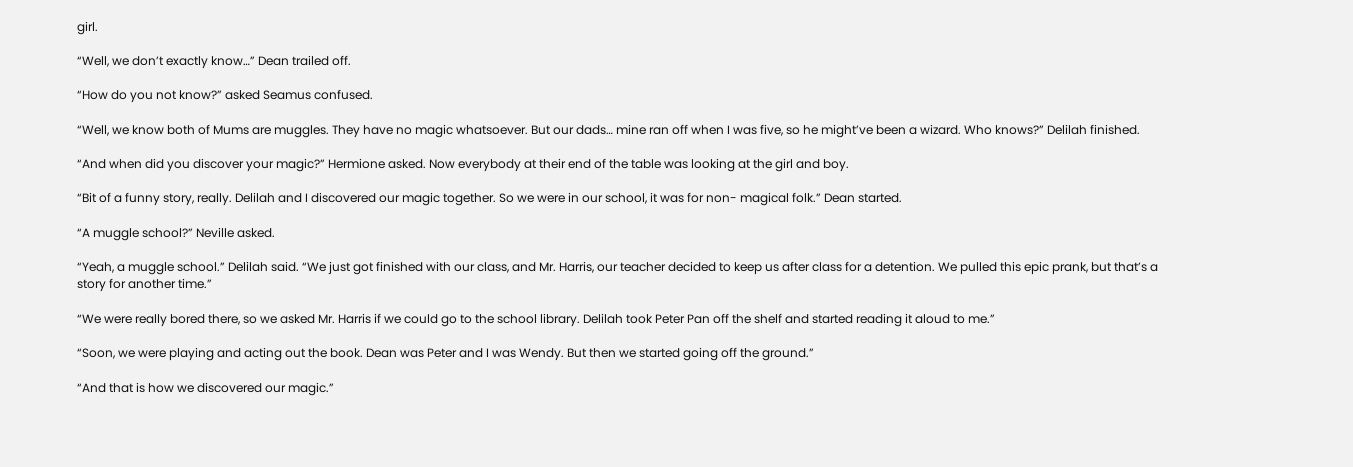girl.

“Well, we don’t exactly know…” Dean trailed off.

“How do you not know?” asked Seamus confused.

“Well, we know both of Mums are muggles. They have no magic whatsoever. But our dads… mine ran off when I was five, so he might’ve been a wizard. Who knows?” Delilah finished.

“And when did you discover your magic?” Hermione asked. Now everybody at their end of the table was looking at the girl and boy.

“Bit of a funny story, really. Delilah and I discovered our magic together. So we were in our school, it was for non- magical folk.” Dean started.

“A muggle school?” Neville asked.

“Yeah, a muggle school.” Delilah said. “We just got finished with our class, and Mr. Harris, our teacher decided to keep us after class for a detention. We pulled this epic prank, but that’s a story for another time.”

“We were really bored there, so we asked Mr. Harris if we could go to the school library. Delilah took Peter Pan off the shelf and started reading it aloud to me.”

“Soon, we were playing and acting out the book. Dean was Peter and I was Wendy. But then we started going off the ground.”

“And that is how we discovered our magic.”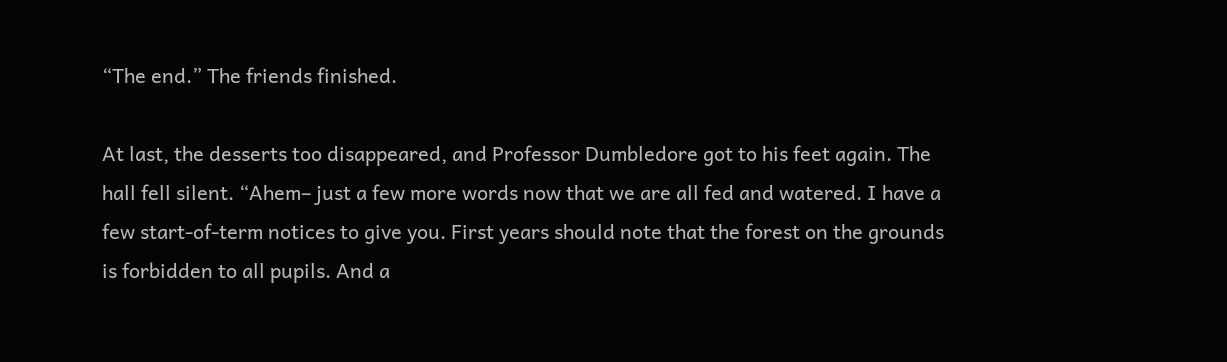“The end.” The friends finished.

At last, the desserts too disappeared, and Professor Dumbledore got to his feet again. The hall fell silent. “Ahem– just a few more words now that we are all fed and watered. I have a few start-of-term notices to give you. First years should note that the forest on the grounds is forbidden to all pupils. And a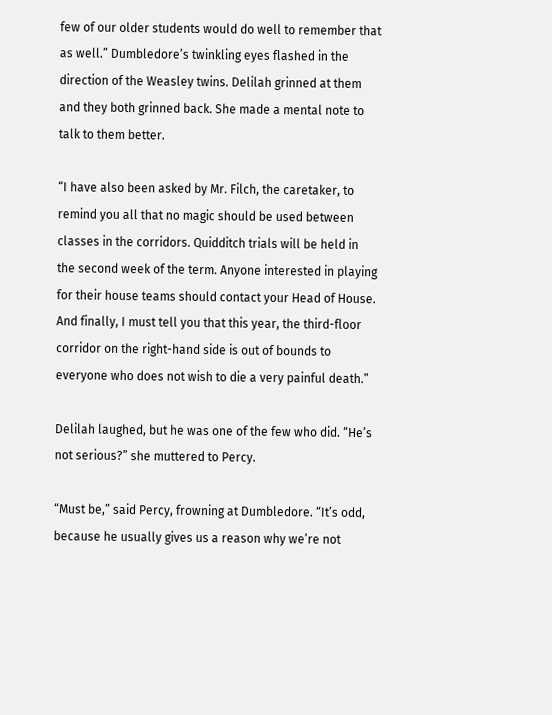few of our older students would do well to remember that as well.” Dumbledore’s twinkling eyes flashed in the direction of the Weasley twins. Delilah grinned at them and they both grinned back. She made a mental note to talk to them better.

“I have also been asked by Mr. Filch, the caretaker, to remind you all that no magic should be used between classes in the corridors. Quidditch trials will be held in the second week of the term. Anyone interested in playing for their house teams should contact your Head of House. And finally, I must tell you that this year, the third-floor corridor on the right-hand side is out of bounds to everyone who does not wish to die a very painful death.”

Delilah laughed, but he was one of the few who did. “He’s not serious?” she muttered to Percy.

“Must be,” said Percy, frowning at Dumbledore. “It’s odd, because he usually gives us a reason why we’re not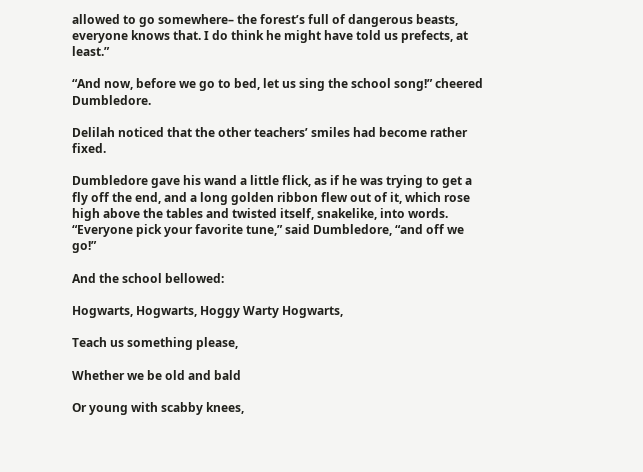allowed to go somewhere– the forest’s full of dangerous beasts, everyone knows that. I do think he might have told us prefects, at least.”

“And now, before we go to bed, let us sing the school song!” cheered Dumbledore.

Delilah noticed that the other teachers’ smiles had become rather fixed.

Dumbledore gave his wand a little flick, as if he was trying to get a fly off the end, and a long golden ribbon flew out of it, which rose high above the tables and twisted itself, snakelike, into words. “Everyone pick your favorite tune,” said Dumbledore, “and off we go!”

And the school bellowed:

Hogwarts, Hogwarts, Hoggy Warty Hogwarts,

Teach us something please,

Whether we be old and bald

Or young with scabby knees,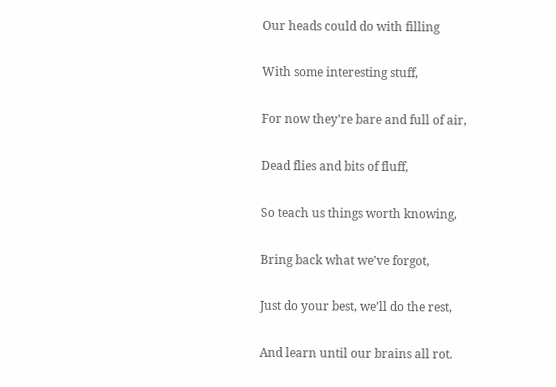Our heads could do with filling

With some interesting stuff,

For now they’re bare and full of air,

Dead flies and bits of fluff,

So teach us things worth knowing,

Bring back what we’ve forgot,

Just do your best, we’ll do the rest,

And learn until our brains all rot.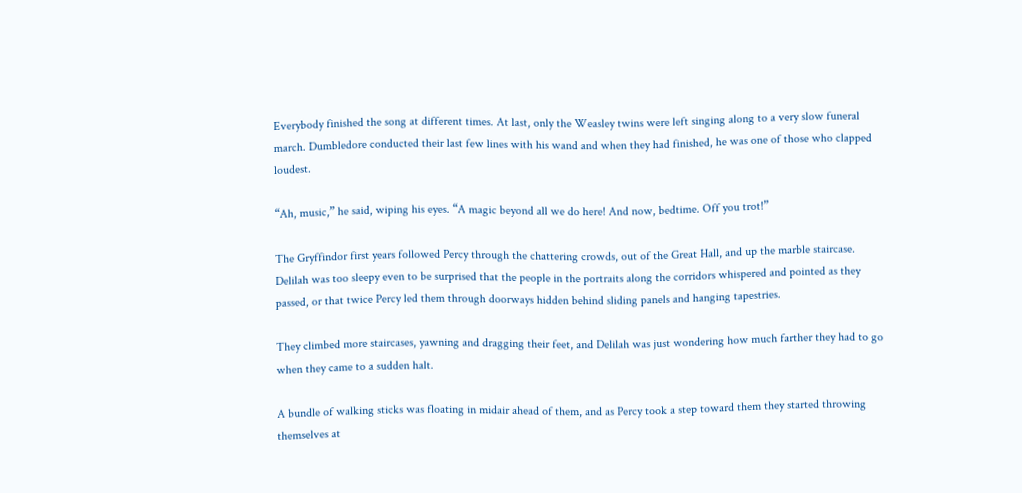Everybody finished the song at different times. At last, only the Weasley twins were left singing along to a very slow funeral march. Dumbledore conducted their last few lines with his wand and when they had finished, he was one of those who clapped loudest.

“Ah, music,” he said, wiping his eyes. “A magic beyond all we do here! And now, bedtime. Off you trot!”

The Gryffindor first years followed Percy through the chattering crowds, out of the Great Hall, and up the marble staircase. Delilah was too sleepy even to be surprised that the people in the portraits along the corridors whispered and pointed as they passed, or that twice Percy led them through doorways hidden behind sliding panels and hanging tapestries.

They climbed more staircases, yawning and dragging their feet, and Delilah was just wondering how much farther they had to go when they came to a sudden halt.

A bundle of walking sticks was floating in midair ahead of them, and as Percy took a step toward them they started throwing themselves at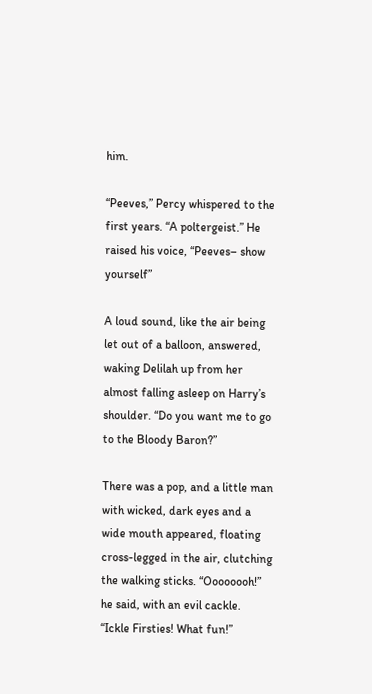him.

“Peeves,” Percy whispered to the first years. “A poltergeist.” He raised his voice, “Peeves– show yourself”

A loud sound, like the air being let out of a balloon, answered, waking Delilah up from her almost falling asleep on Harry’s shoulder. “Do you want me to go to the Bloody Baron?”

There was a pop, and a little man with wicked, dark eyes and a wide mouth appeared, floating cross-legged in the air, clutching the walking sticks. “Oooooooh!” he said, with an evil cackle. “Ickle Firsties! What fun!”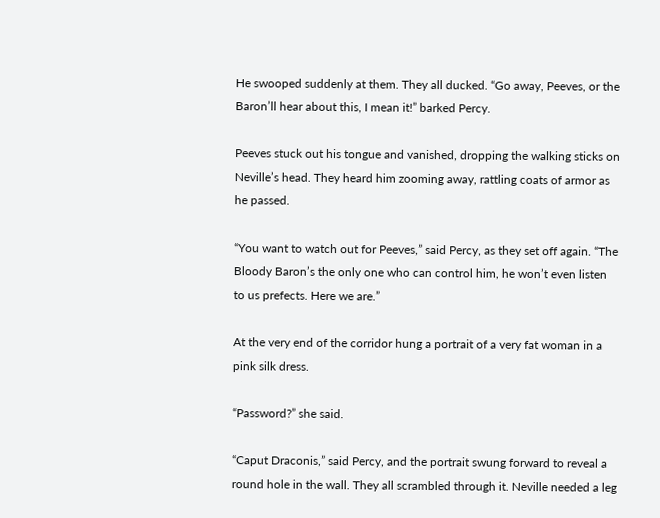He swooped suddenly at them. They all ducked. “Go away, Peeves, or the Baron’ll hear about this, I mean it!” barked Percy.

Peeves stuck out his tongue and vanished, dropping the walking sticks on Neville’s head. They heard him zooming away, rattling coats of armor as he passed.

“You want to watch out for Peeves,” said Percy, as they set off again. “The Bloody Baron’s the only one who can control him, he won’t even listen to us prefects. Here we are.”

At the very end of the corridor hung a portrait of a very fat woman in a pink silk dress.

“Password?” she said.

“Caput Draconis,” said Percy, and the portrait swung forward to reveal a round hole in the wall. They all scrambled through it. Neville needed a leg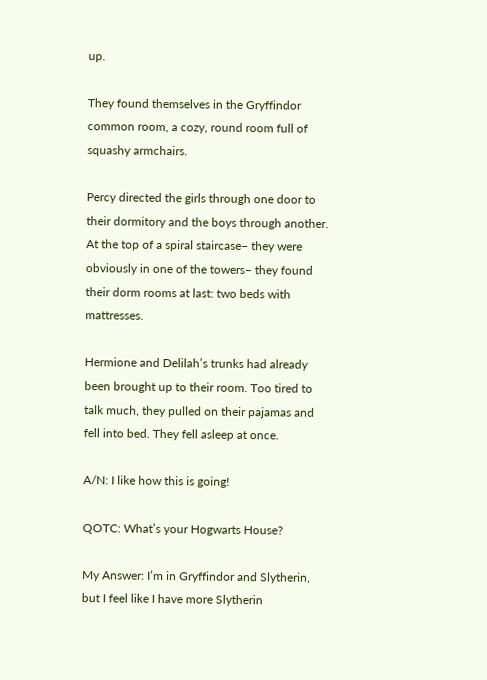up.

They found themselves in the Gryffindor common room, a cozy, round room full of squashy armchairs.

Percy directed the girls through one door to their dormitory and the boys through another. At the top of a spiral staircase– they were obviously in one of the towers– they found their dorm rooms at last: two beds with mattresses.

Hermione and Delilah’s trunks had already been brought up to their room. Too tired to talk much, they pulled on their pajamas and fell into bed. They fell asleep at once.

A/N: I like how this is going!

QOTC: What’s your Hogwarts House?

My Answer: I’m in Gryffindor and Slytherin, but I feel like I have more Slytherin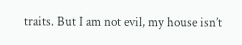traits. But I am not evil, my house isn’t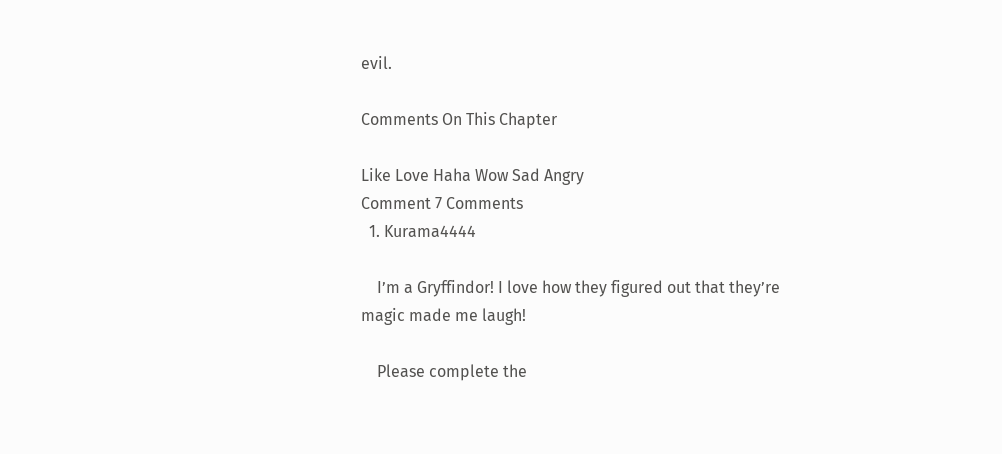evil.

Comments On This Chapter

Like Love Haha Wow Sad Angry
Comment 7 Comments
  1. Kurama4444

    I’m a Gryffindor! I love how they figured out that they’re magic made me laugh!

    Please complete the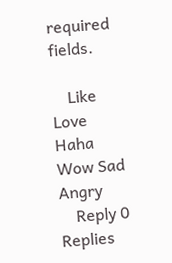required fields.

    Like Love Haha Wow Sad Angry
    Reply 0 Replies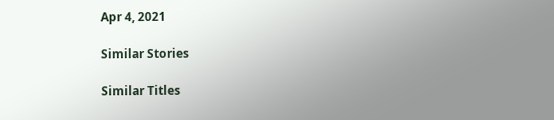Apr 4, 2021

Similar Stories

Similar Titles